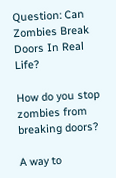Question: Can Zombies Break Doors In Real Life?

How do you stop zombies from breaking doors?

A way to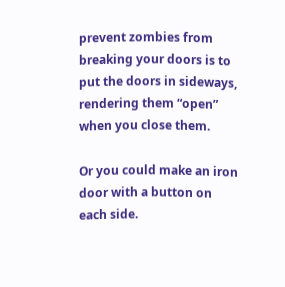prevent zombies from breaking your doors is to put the doors in sideways, rendering them “open” when you close them.

Or you could make an iron door with a button on each side.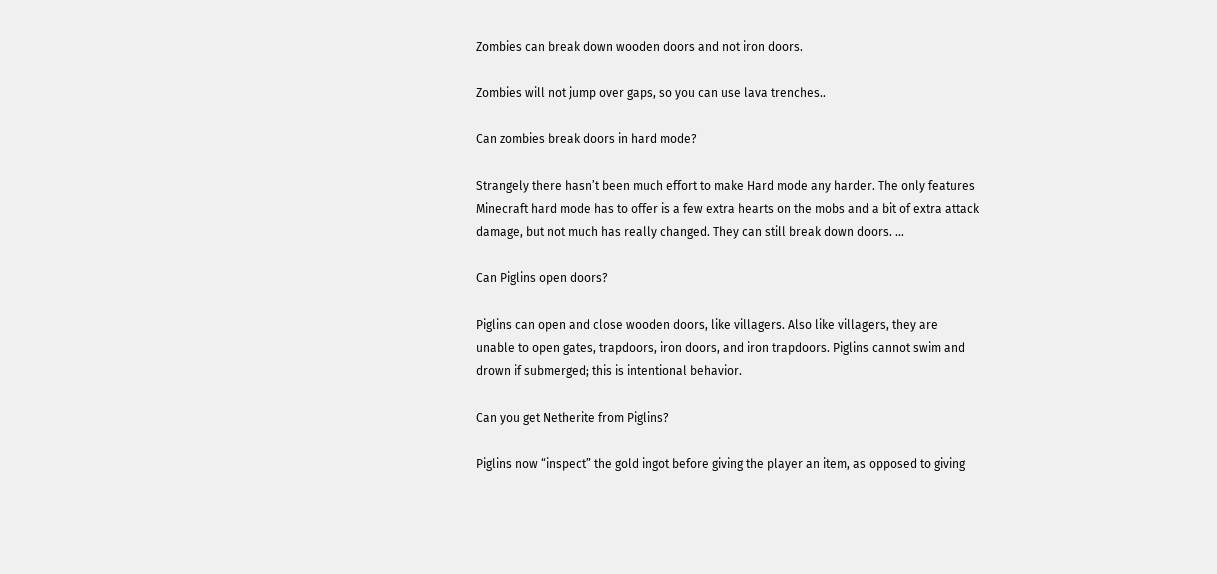Zombies can break down wooden doors and not iron doors.

Zombies will not jump over gaps, so you can use lava trenches..

Can zombies break doors in hard mode?

Strangely there hasn’t been much effort to make Hard mode any harder. The only features Minecraft hard mode has to offer is a few extra hearts on the mobs and a bit of extra attack damage, but not much has really changed. They can still break down doors. …

Can Piglins open doors?

Piglins can open and close wooden doors, like villagers. Also like villagers, they are unable to open gates, trapdoors, iron doors, and iron trapdoors. Piglins cannot swim and drown if submerged; this is intentional behavior.

Can you get Netherite from Piglins?

Piglins now “inspect” the gold ingot before giving the player an item, as opposed to giving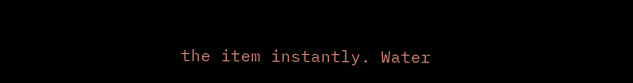the item instantly. Water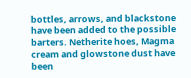bottles, arrows, and blackstone have been added to the possible barters. Netherite hoes, Magma cream and glowstone dust have been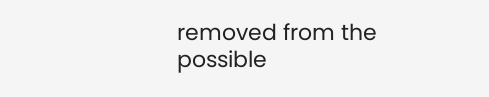removed from the possible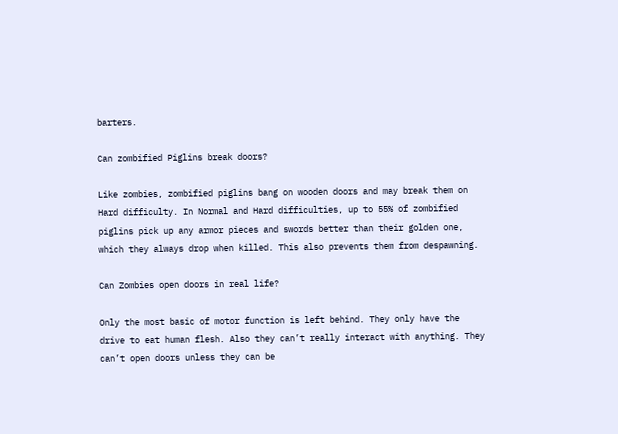barters.

Can zombified Piglins break doors?

Like zombies, zombified piglins bang on wooden doors and may break them on Hard difficulty. In Normal and Hard difficulties, up to 55% of zombified piglins pick up any armor pieces and swords better than their golden one, which they always drop when killed. This also prevents them from despawning.

Can Zombies open doors in real life?

Only the most basic of motor function is left behind. They only have the drive to eat human flesh. Also they can’t really interact with anything. They can’t open doors unless they can be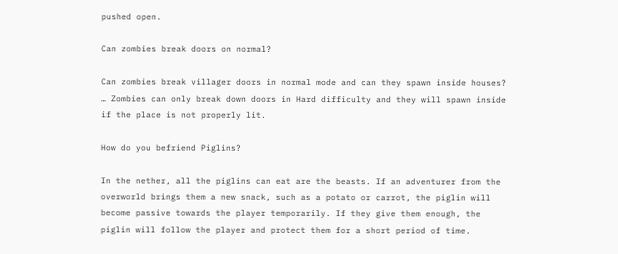pushed open.

Can zombies break doors on normal?

Can zombies break villager doors in normal mode and can they spawn inside houses? … Zombies can only break down doors in Hard difficulty and they will spawn inside if the place is not properly lit.

How do you befriend Piglins?

In the nether, all the piglins can eat are the beasts. If an adventurer from the overworld brings them a new snack, such as a potato or carrot, the piglin will become passive towards the player temporarily. If they give them enough, the piglin will follow the player and protect them for a short period of time.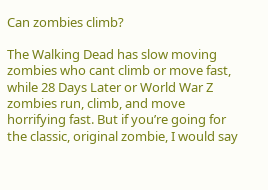Can zombies climb?

The Walking Dead has slow moving zombies who cant climb or move fast, while 28 Days Later or World War Z zombies run, climb, and move horrifying fast. But if you’re going for the classic, original zombie, I would say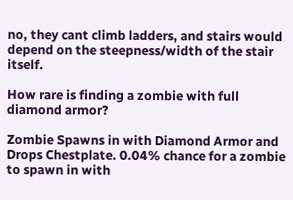no, they cant climb ladders, and stairs would depend on the steepness/width of the stair itself.

How rare is finding a zombie with full diamond armor?

Zombie Spawns in with Diamond Armor and Drops Chestplate. 0.04% chance for a zombie to spawn in with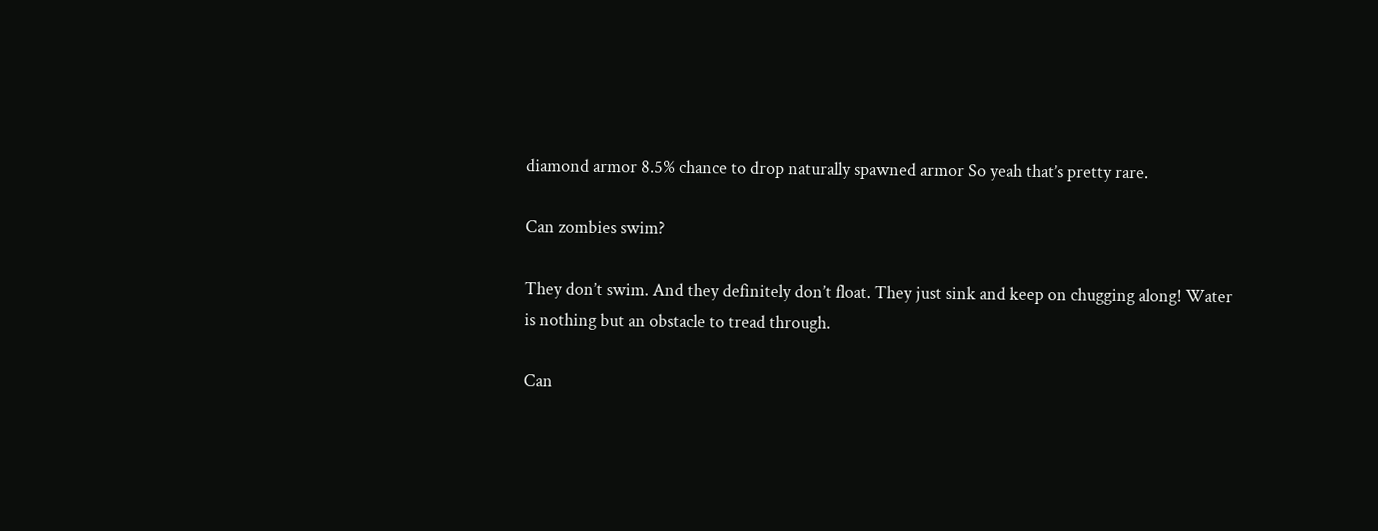diamond armor 8.5% chance to drop naturally spawned armor So yeah that’s pretty rare.

Can zombies swim?

They don’t swim. And they definitely don’t float. They just sink and keep on chugging along! Water is nothing but an obstacle to tread through.

Can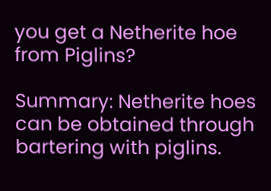you get a Netherite hoe from Piglins?

Summary: Netherite hoes can be obtained through bartering with piglins.